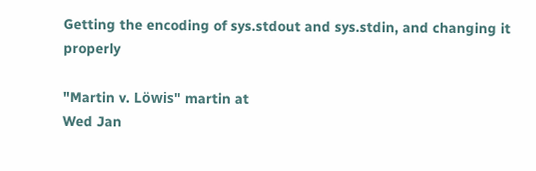Getting the encoding of sys.stdout and sys.stdin, and changing it properly

"Martin v. Löwis" martin at
Wed Jan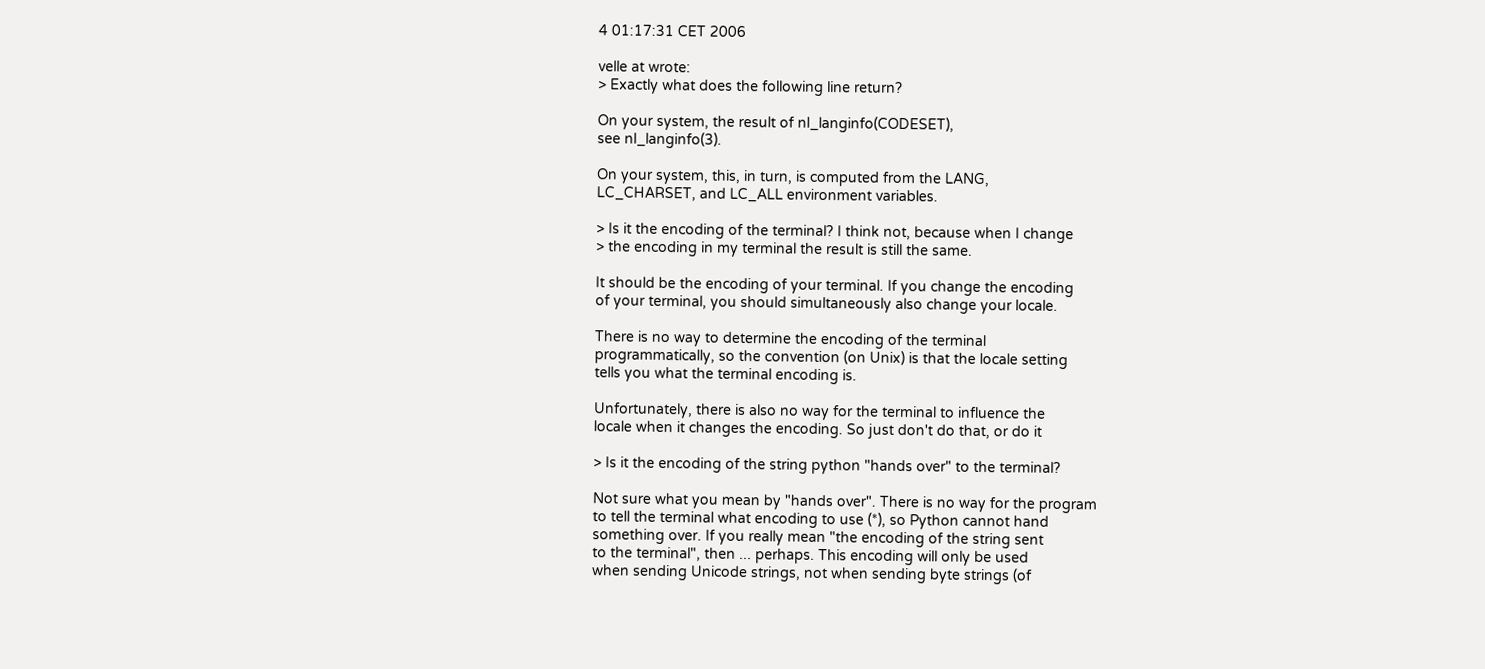4 01:17:31 CET 2006

velle at wrote:
> Exactly what does the following line return?

On your system, the result of nl_langinfo(CODESET),
see nl_langinfo(3).

On your system, this, in turn, is computed from the LANG,
LC_CHARSET, and LC_ALL environment variables.

> Is it the encoding of the terminal? I think not, because when I change
> the encoding in my terminal the result is still the same.

It should be the encoding of your terminal. If you change the encoding
of your terminal, you should simultaneously also change your locale.

There is no way to determine the encoding of the terminal
programmatically, so the convention (on Unix) is that the locale setting
tells you what the terminal encoding is.

Unfortunately, there is also no way for the terminal to influence the
locale when it changes the encoding. So just don't do that, or do it

> Is it the encoding of the string python "hands over" to the terminal?

Not sure what you mean by "hands over". There is no way for the program
to tell the terminal what encoding to use (*), so Python cannot hand
something over. If you really mean "the encoding of the string sent
to the terminal", then ... perhaps. This encoding will only be used
when sending Unicode strings, not when sending byte strings (of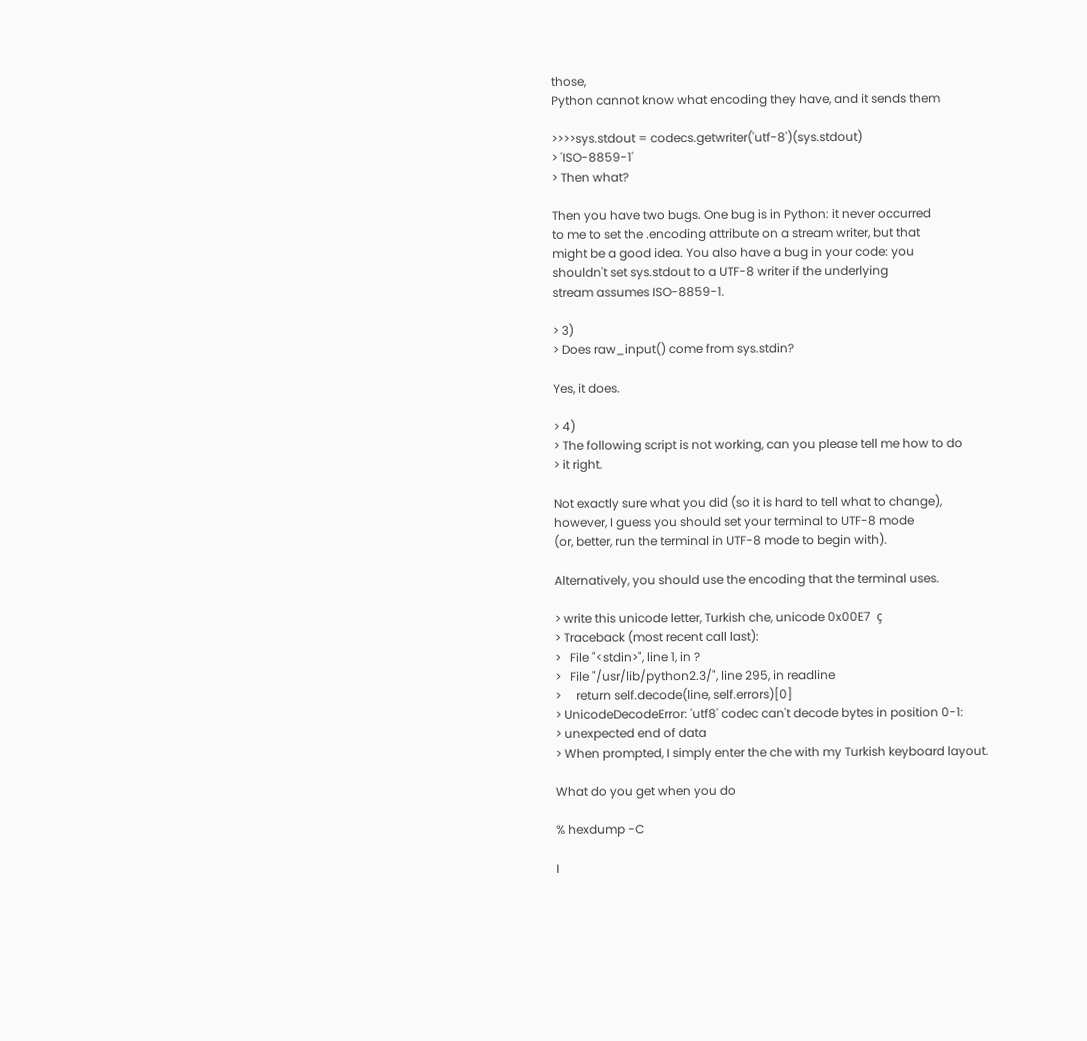those,
Python cannot know what encoding they have, and it sends them

>>>>sys.stdout = codecs.getwriter('utf-8')(sys.stdout)
> 'ISO-8859-1'
> Then what?

Then you have two bugs. One bug is in Python: it never occurred
to me to set the .encoding attribute on a stream writer, but that
might be a good idea. You also have a bug in your code: you
shouldn't set sys.stdout to a UTF-8 writer if the underlying
stream assumes ISO-8859-1.

> 3)
> Does raw_input() come from sys.stdin?

Yes, it does.

> 4)
> The following script is not working, can you please tell me how to do
> it right.

Not exactly sure what you did (so it is hard to tell what to change),
however, I guess you should set your terminal to UTF-8 mode
(or, better, run the terminal in UTF-8 mode to begin with).

Alternatively, you should use the encoding that the terminal uses.

> write this unicode letter, Turkish che, unicode 0x00E7  ç
> Traceback (most recent call last):
>   File "<stdin>", line 1, in ?
>   File "/usr/lib/python2.3/", line 295, in readline
>     return self.decode(line, self.errors)[0]
> UnicodeDecodeError: 'utf8' codec can't decode bytes in position 0-1:
> unexpected end of data
> When prompted, I simply enter the che with my Turkish keyboard layout.

What do you get when you do

% hexdump -C

I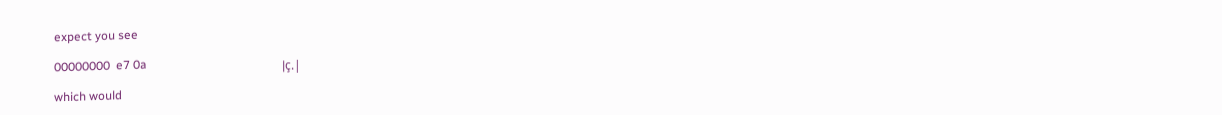expect you see

00000000  e7 0a                                             |ç.|

which would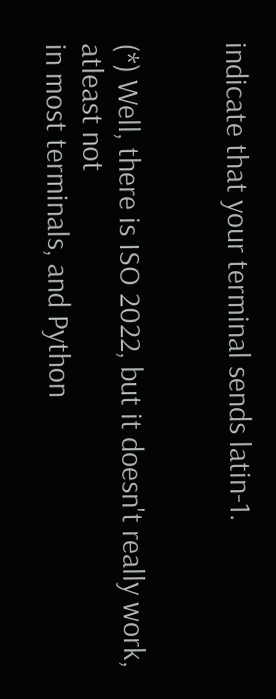indicate that your terminal sends latin-1.


(*) Well, there is ISO 2022, but it doesn't really work, atleast not
in most terminals, and Python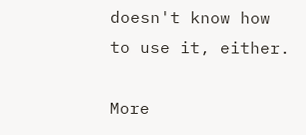doesn't know how to use it, either.

More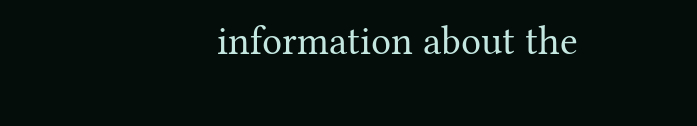information about the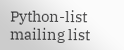Python-list mailing list